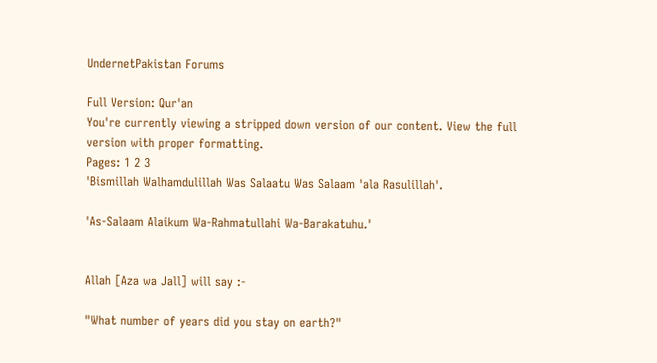UndernetPakistan Forums

Full Version: Qur'an
You're currently viewing a stripped down version of our content. View the full version with proper formatting.
Pages: 1 2 3
'Bismillah Walhamdulillah Was Salaatu Was Salaam 'ala Rasulillah'.

'As-Salaam Alaikum Wa-Rahmatullahi Wa-Barakatuhu.'


Allah [Aza wa Jall] will say :-

"What number of years did you stay on earth?"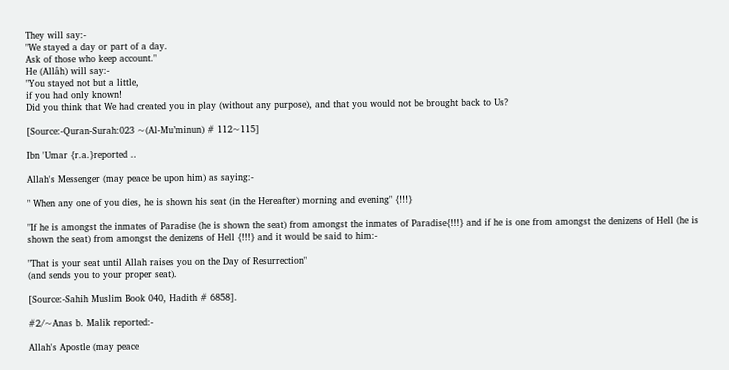They will say:-
"We stayed a day or part of a day.
Ask of those who keep account."
He (Allâh) will say:-
"You stayed not but a little,
if you had only known!
Did you think that We had created you in play (without any purpose), and that you would not be brought back to Us?

[Source:-Quran-Surah:023 ~(Al-Mu’minun) # 112~115]

Ibn 'Umar {r.a.}reported ..

Allah's Messenger (may peace be upon him) as saying:-

" When any one of you dies, he is shown his seat (in the Hereafter) morning and evening" {!!!}

"If he is amongst the inmates of Paradise (he is shown the seat) from amongst the inmates of Paradise{!!!} and if he is one from amongst the denizens of Hell (he is shown the seat) from amongst the denizens of Hell {!!!} and it would be said to him:-

"That is your seat until Allah raises you on the Day of Resurrection"
(and sends you to your proper seat).

[Source:-Sahih Muslim Book 040, Hadith # 6858].

#2/~Anas b. Malik reported:-

Allah's Apostle (may peace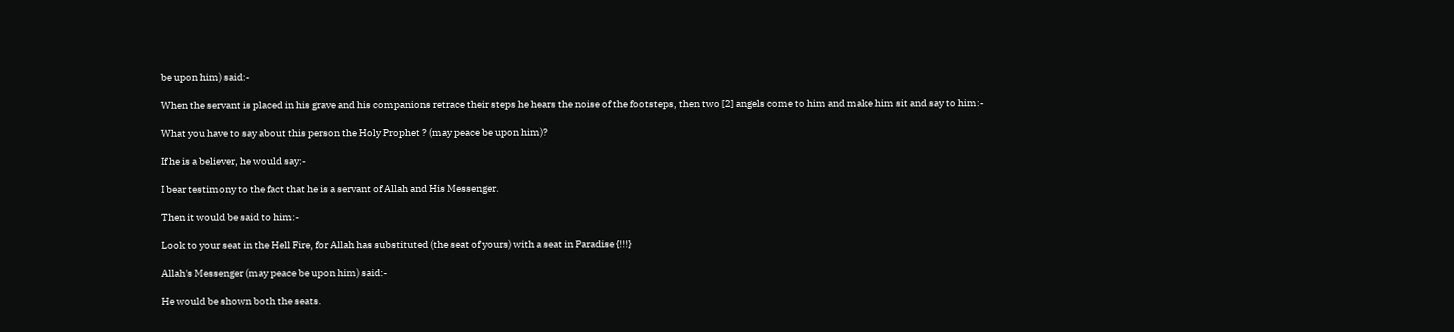be upon him) said:-

When the servant is placed in his grave and his companions retrace their steps he hears the noise of the footsteps, then two [2] angels come to him and make him sit and say to him:-

What you have to say about this person the Holy Prophet ? (may peace be upon him)?

If he is a believer, he would say:-

I bear testimony to the fact that he is a servant of Allah and His Messenger.

Then it would be said to him:-

Look to your seat in the Hell Fire, for Allah has substituted (the seat of yours) with a seat in Paradise {!!!}

Allah's Messenger (may peace be upon him) said:-

He would be shown both the seats.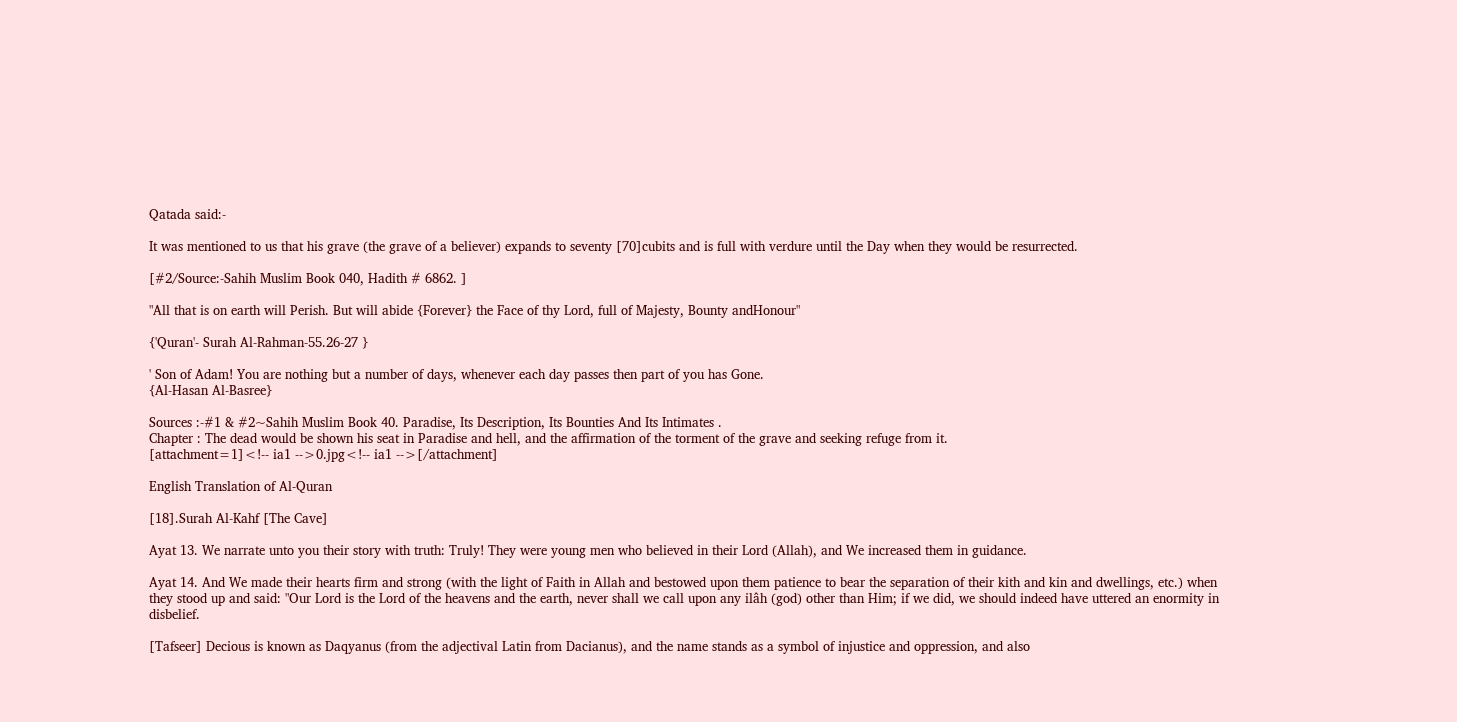Qatada said:-

It was mentioned to us that his grave (the grave of a believer) expands to seventy [70]cubits and is full with verdure until the Day when they would be resurrected.

[#2/Source:-Sahih Muslim Book 040, Hadith # 6862. ]

"All that is on earth will Perish. But will abide {Forever} the Face of thy Lord, full of Majesty, Bounty andHonour"

{'Quran'- Surah Al-Rahman-55.26-27 }

' Son of Adam! You are nothing but a number of days, whenever each day passes then part of you has Gone.
{Al-Hasan Al-Basree}

Sources :-#1 & #2~Sahih Muslim Book 40. Paradise, Its Description, Its Bounties And Its Intimates .
Chapter : The dead would be shown his seat in Paradise and hell, and the affirmation of the torment of the grave and seeking refuge from it.
[attachment=1]<!-- ia1 -->0.jpg<!-- ia1 -->[/attachment]

English Translation of Al-Quran

[18].Surah Al-Kahf [The Cave]

Ayat 13. We narrate unto you their story with truth: Truly! They were young men who believed in their Lord (Allah), and We increased them in guidance.

Ayat 14. And We made their hearts firm and strong (with the light of Faith in Allah and bestowed upon them patience to bear the separation of their kith and kin and dwellings, etc.) when they stood up and said: "Our Lord is the Lord of the heavens and the earth, never shall we call upon any ilâh (god) other than Him; if we did, we should indeed have uttered an enormity in disbelief.

[Tafseer] Decious is known as Daqyanus (from the adjectival Latin from Dacianus), and the name stands as a symbol of injustice and oppression, and also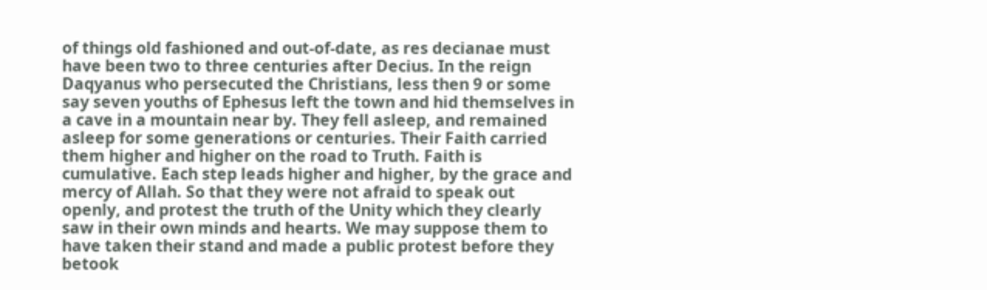of things old fashioned and out-of-date, as res decianae must have been two to three centuries after Decius. In the reign Daqyanus who persecuted the Christians, less then 9 or some say seven youths of Ephesus left the town and hid themselves in a cave in a mountain near by. They fell asleep, and remained asleep for some generations or centuries. Their Faith carried them higher and higher on the road to Truth. Faith is cumulative. Each step leads higher and higher, by the grace and mercy of Allah. So that they were not afraid to speak out openly, and protest the truth of the Unity which they clearly saw in their own minds and hearts. We may suppose them to have taken their stand and made a public protest before they betook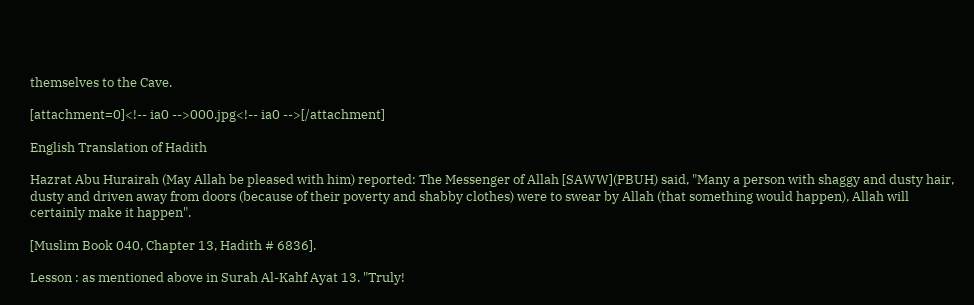themselves to the Cave.

[attachment=0]<!-- ia0 -->000.jpg<!-- ia0 -->[/attachment]

English Translation of Hadith

Hazrat Abu Hurairah (May Allah be pleased with him) reported: The Messenger of Allah [SAWW](PBUH) said, "Many a person with shaggy and dusty hair, dusty and driven away from doors (because of their poverty and shabby clothes) were to swear by Allah (that something would happen), Allah will certainly make it happen".

[Muslim Book 040, Chapter 13, Hadith # 6836].

Lesson : as mentioned above in Surah Al-Kahf Ayat 13. "Truly!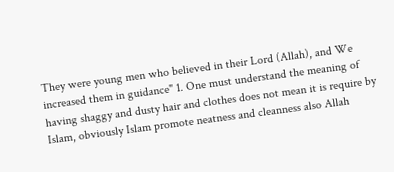They were young men who believed in their Lord (Allah), and We increased them in guidance" 1. One must understand the meaning of having shaggy and dusty hair and clothes does not mean it is require by Islam, obviously Islam promote neatness and cleanness also Allah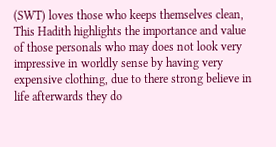(SWT) loves those who keeps themselves clean, This Hadith highlights the importance and value of those personals who may does not look very impressive in worldly sense by having very expensive clothing, due to there strong believe in life afterwards they do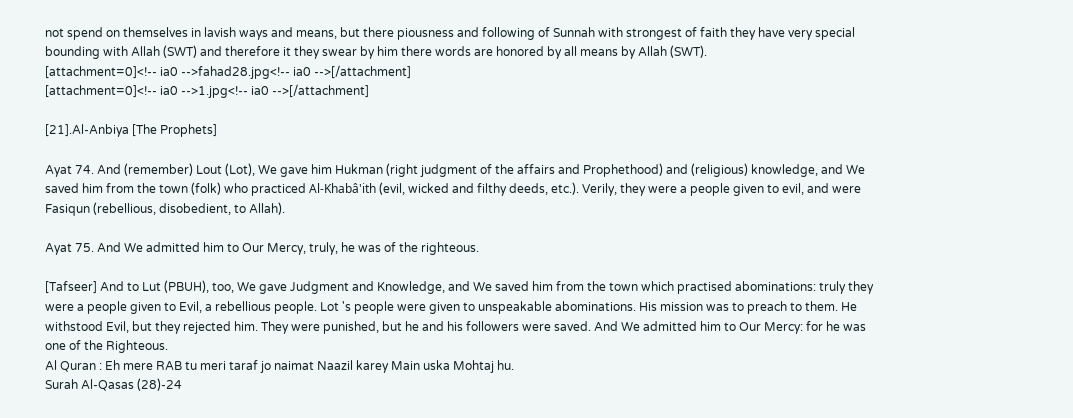not spend on themselves in lavish ways and means, but there piousness and following of Sunnah with strongest of faith they have very special bounding with Allah (SWT) and therefore it they swear by him there words are honored by all means by Allah (SWT).
[attachment=0]<!-- ia0 -->fahad28.jpg<!-- ia0 -->[/attachment]
[attachment=0]<!-- ia0 -->1.jpg<!-- ia0 -->[/attachment]

[21].Al-Anbiya [The Prophets]

Ayat 74. And (remember) Lout (Lot), We gave him Hukman (right judgment of the affairs and Prophethood) and (religious) knowledge, and We saved him from the town (folk) who practiced Al-Khabâ'ith (evil, wicked and filthy deeds, etc.). Verily, they were a people given to evil, and were Fasiqun (rebellious, disobedient, to Allah).

Ayat 75. And We admitted him to Our Mercy, truly, he was of the righteous.

[Tafseer] And to Lut (PBUH), too, We gave Judgment and Knowledge, and We saved him from the town which practised abominations: truly they were a people given to Evil, a rebellious people. Lot 's people were given to unspeakable abominations. His mission was to preach to them. He withstood Evil, but they rejected him. They were punished, but he and his followers were saved. And We admitted him to Our Mercy: for he was one of the Righteous.
Al Quran : Eh mere RAB tu meri taraf jo naimat Naazil karey Main uska Mohtaj hu.
Surah Al-Qasas (28)-24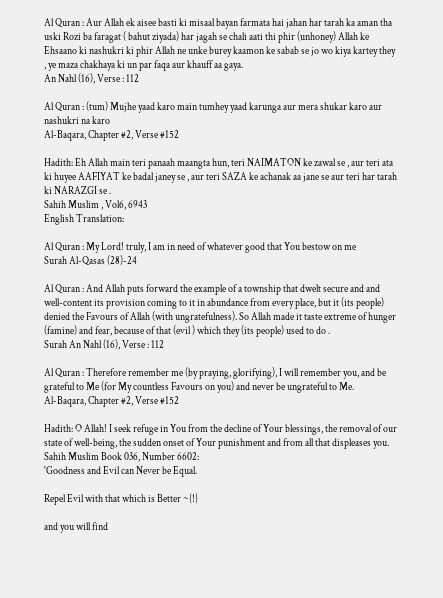Al Quran : Aur Allah ek aisee basti ki misaal bayan farmata hai jahan har tarah ka aman tha uski Rozi ba faragat ( bahut ziyada) har jagah se chali aati thi phir (unhoney) Allah ke Ehsaano ki nashukri ki phir Allah ne unke burey kaamon ke sabab se jo wo kiya kartey they , ye maza chakhaya ki un par faqa aur khauff aa gaya.
An Nahl (16), Verse : 112

Al Quran : (tum) Mujhe yaad karo main tumhey yaad karunga aur mera shukar karo aur nashukri na karo
Al-Baqara, Chapter #2, Verse #152

Hadith: Eh Allah main teri panaah maangta hun, teri NAIMATON ke zawal se , aur teri ata ki huyee AAFIYAT ke badal janey se , aur teri SAZA ke achanak aa jane se aur teri har tarah ki NARAZGI se .
Sahih Muslim , Vol6, 6943
English Translation:

Al Quran : My Lord! truly, I am in need of whatever good that You bestow on me
Surah Al-Qasas (28)-24

Al Quran : And Allah puts forward the example of a township that dwelt secure and and well-content its provision coming to it in abundance from every place, but it (its people) denied the Favours of Allah (with ungratefulness). So Allah made it taste extreme of hunger (famine) and fear, because of that (evil ) which they (its people) used to do .
Surah An Nahl (16), Verse : 112

Al Quran : Therefore remember me (by praying, glorifying), I will remember you, and be grateful to Me (for My countless Favours on you) and never be ungrateful to Me.
Al-Baqara, Chapter #2, Verse #152

Hadith: O Allah! I seek refuge in You from the decline of Your blessings, the removal of our state of well-being, the sudden onset of Your punishment and from all that displeases you.
Sahih Muslim Book 036, Number 6602:
'Goodness and Evil can Never be Equal.

Repel Evil with that which is Better ~{!}

and you will find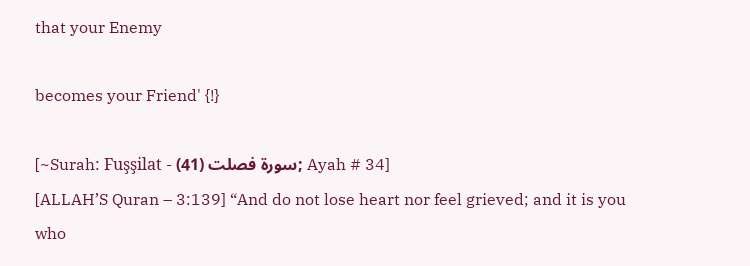that your Enemy

becomes your Friend' {!}

[~Surah: Fuşşilat - سورة فصلت (41); Ayah # 34]
[ALLAH’S Quran – 3:139] “And do not lose heart nor feel grieved; and it is you who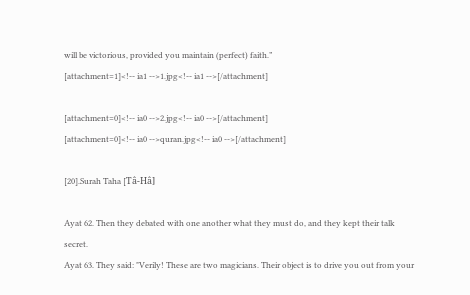will be victorious, provided you maintain (perfect) faith.”
[attachment=1]<!-- ia1 -->1.jpg<!-- ia1 -->[/attachment]

[attachment=0]<!-- ia0 -->2.jpg<!-- ia0 -->[/attachment]
[attachment=0]<!-- ia0 -->quran.jpg<!-- ia0 -->[/attachment]

[20].Surah Taha [Tâ-Hâ]

Ayat 62. Then they debated with one another what they must do, and they kept their talk secret.
Ayat 63. They said: "Verily! These are two magicians. Their object is to drive you out from your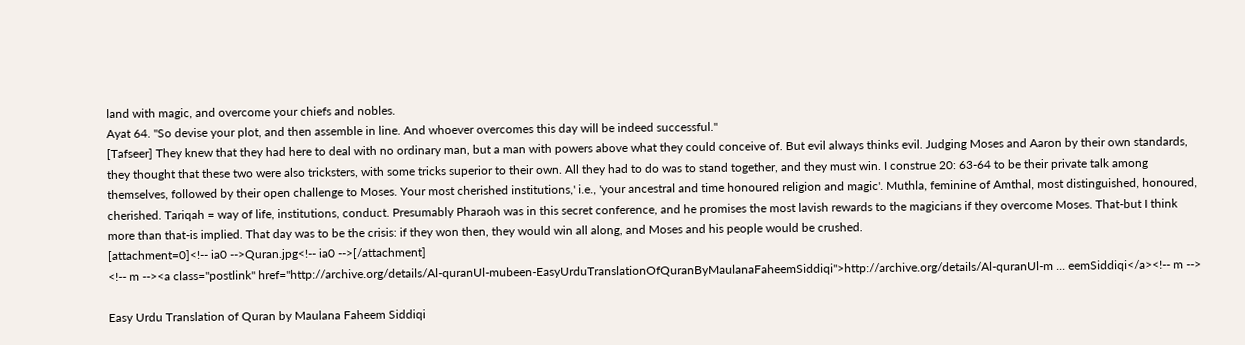land with magic, and overcome your chiefs and nobles.
Ayat 64. "So devise your plot, and then assemble in line. And whoever overcomes this day will be indeed successful."
[Tafseer] They knew that they had here to deal with no ordinary man, but a man with powers above what they could conceive of. But evil always thinks evil. Judging Moses and Aaron by their own standards, they thought that these two were also tricksters, with some tricks superior to their own. All they had to do was to stand together, and they must win. I construe 20: 63-64 to be their private talk among themselves, followed by their open challenge to Moses. Your most cherished institutions,' i.e., 'your ancestral and time honoured religion and magic'. Muthla, feminine of Amthal, most distinguished, honoured, cherished. Tariqah = way of life, institutions, conduct. Presumably Pharaoh was in this secret conference, and he promises the most lavish rewards to the magicians if they overcome Moses. That-but I think more than that-is implied. That day was to be the crisis: if they won then, they would win all along, and Moses and his people would be crushed.
[attachment=0]<!-- ia0 -->Quran.jpg<!-- ia0 -->[/attachment]
<!-- m --><a class="postlink" href="http://archive.org/details/Al-quranUl-mubeen-EasyUrduTranslationOfQuranByMaulanaFaheemSiddiqi">http://archive.org/details/Al-quranUl-m ... eemSiddiqi</a><!-- m -->

Easy Urdu Translation of Quran by Maulana Faheem Siddiqi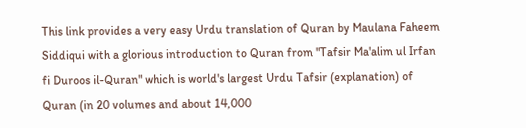This link provides a very easy Urdu translation of Quran by Maulana Faheem Siddiqui with a glorious introduction to Quran from "Tafsir Ma'alim ul Irfan fi Duroos il-Quran" which is world's largest Urdu Tafsir (explanation) of Quran (in 20 volumes and about 14,000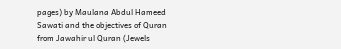pages) by Maulana Abdul Hameed Sawati and the objectives of Quran from Jawahir ul Quran (Jewels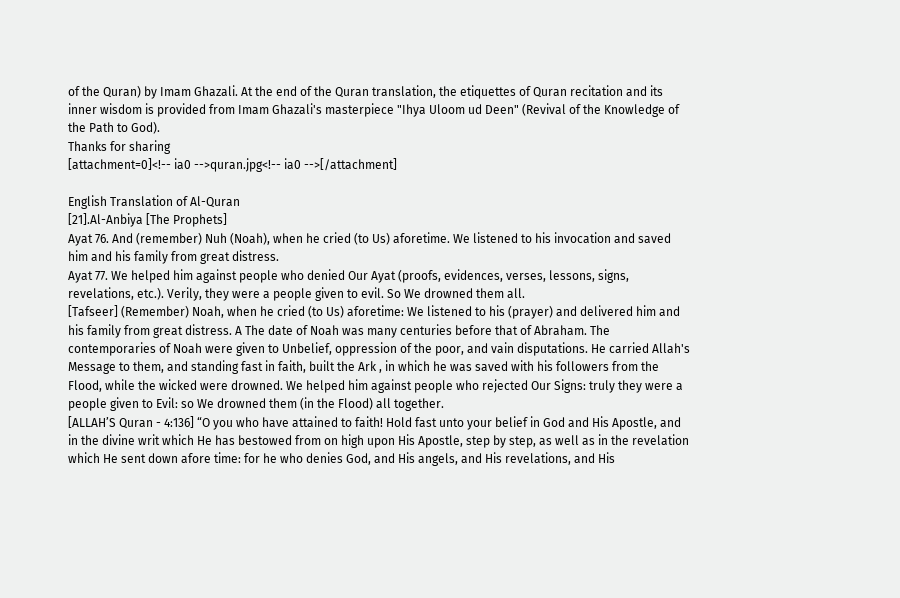of the Quran) by Imam Ghazali. At the end of the Quran translation, the etiquettes of Quran recitation and its inner wisdom is provided from Imam Ghazali's masterpiece "Ihya Uloom ud Deen" (Revival of the Knowledge of the Path to God).
Thanks for sharing
[attachment=0]<!-- ia0 -->quran.jpg<!-- ia0 -->[/attachment]

English Translation of Al-Quran
[21].Al-Anbiya [The Prophets]
Ayat 76. And (remember) Nuh (Noah), when he cried (to Us) aforetime. We listened to his invocation and saved him and his family from great distress.
Ayat 77. We helped him against people who denied Our Ayat (proofs, evidences, verses, lessons, signs, revelations, etc.). Verily, they were a people given to evil. So We drowned them all.
[Tafseer] (Remember) Noah, when he cried (to Us) aforetime: We listened to his (prayer) and delivered him and his family from great distress. A The date of Noah was many centuries before that of Abraham. The contemporaries of Noah were given to Unbelief, oppression of the poor, and vain disputations. He carried Allah's Message to them, and standing fast in faith, built the Ark , in which he was saved with his followers from the Flood, while the wicked were drowned. We helped him against people who rejected Our Signs: truly they were a people given to Evil: so We drowned them (in the Flood) all together.
[ALLAH’S Quran - 4:136] “O you who have attained to faith! Hold fast unto your belief in God and His Apostle, and in the divine writ which He has bestowed from on high upon His Apostle, step by step, as well as in the revelation which He sent down afore time: for he who denies God, and His angels, and His revelations, and His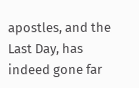apostles, and the Last Day, has indeed gone far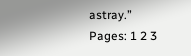astray.”
Pages: 1 2 3